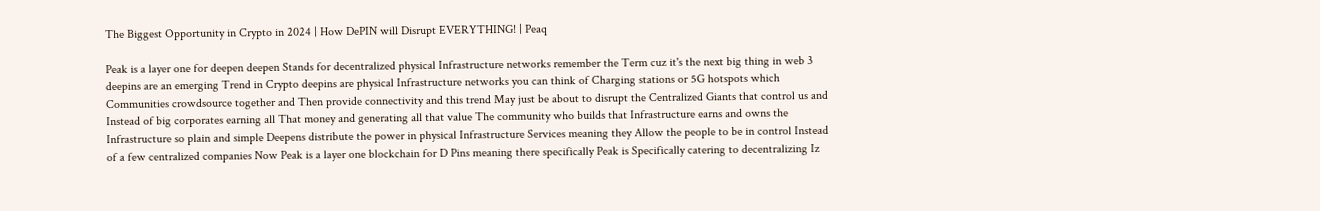The Biggest Opportunity in Crypto in 2024 | How DePIN will Disrupt EVERYTHING! | Peaq

Peak is a layer one for deepen deepen Stands for decentralized physical Infrastructure networks remember the Term cuz it's the next big thing in web 3 deepins are an emerging Trend in Crypto deepins are physical Infrastructure networks you can think of Charging stations or 5G hotspots which Communities crowdsource together and Then provide connectivity and this trend May just be about to disrupt the Centralized Giants that control us and Instead of big corporates earning all That money and generating all that value The community who builds that Infrastructure earns and owns the Infrastructure so plain and simple Deepens distribute the power in physical Infrastructure Services meaning they Allow the people to be in control Instead of a few centralized companies Now Peak is a layer one blockchain for D Pins meaning there specifically Peak is Specifically catering to decentralizing Iz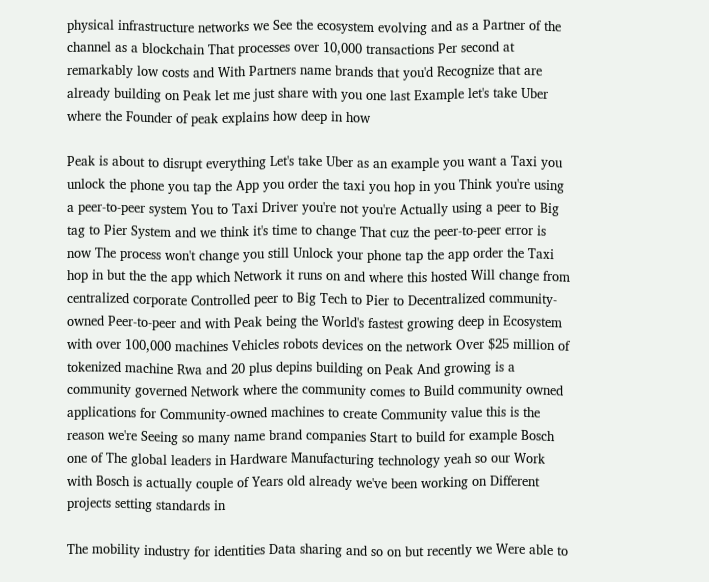physical infrastructure networks we See the ecosystem evolving and as a Partner of the channel as a blockchain That processes over 10,000 transactions Per second at remarkably low costs and With Partners name brands that you'd Recognize that are already building on Peak let me just share with you one last Example let's take Uber where the Founder of peak explains how deep in how

Peak is about to disrupt everything Let's take Uber as an example you want a Taxi you unlock the phone you tap the App you order the taxi you hop in you Think you're using a peer-to-peer system You to Taxi Driver you're not you're Actually using a peer to Big tag to Pier System and we think it's time to change That cuz the peer-to-peer error is now The process won't change you still Unlock your phone tap the app order the Taxi hop in but the the app which Network it runs on and where this hosted Will change from centralized corporate Controlled peer to Big Tech to Pier to Decentralized community-owned Peer-to-peer and with Peak being the World's fastest growing deep in Ecosystem with over 100,000 machines Vehicles robots devices on the network Over $25 million of tokenized machine Rwa and 20 plus depins building on Peak And growing is a community governed Network where the community comes to Build community owned applications for Community-owned machines to create Community value this is the reason we're Seeing so many name brand companies Start to build for example Bosch one of The global leaders in Hardware Manufacturing technology yeah so our Work with Bosch is actually couple of Years old already we've been working on Different projects setting standards in

The mobility industry for identities Data sharing and so on but recently we Were able to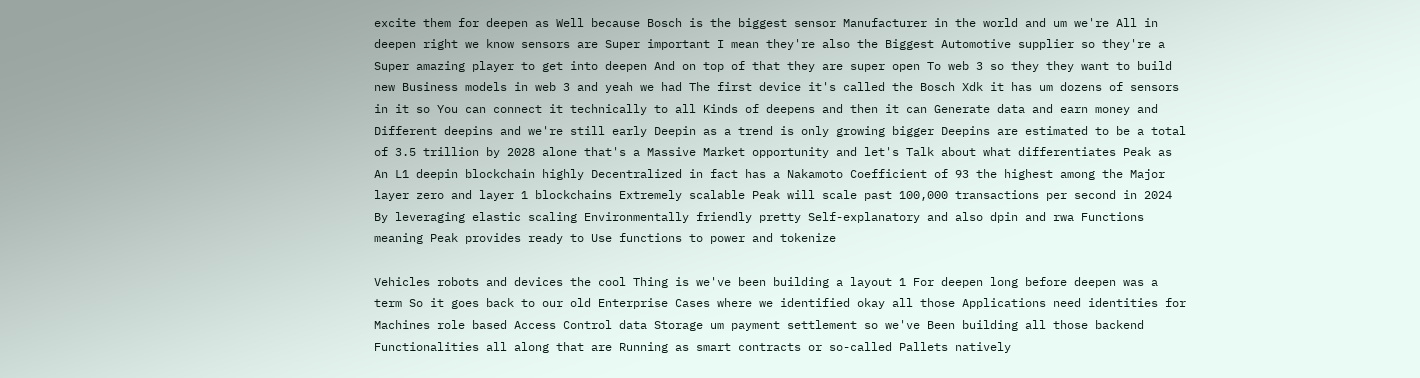excite them for deepen as Well because Bosch is the biggest sensor Manufacturer in the world and um we're All in deepen right we know sensors are Super important I mean they're also the Biggest Automotive supplier so they're a Super amazing player to get into deepen And on top of that they are super open To web 3 so they they want to build new Business models in web 3 and yeah we had The first device it's called the Bosch Xdk it has um dozens of sensors in it so You can connect it technically to all Kinds of deepens and then it can Generate data and earn money and Different deepins and we're still early Deepin as a trend is only growing bigger Deepins are estimated to be a total of 3.5 trillion by 2028 alone that's a Massive Market opportunity and let's Talk about what differentiates Peak as An L1 deepin blockchain highly Decentralized in fact has a Nakamoto Coefficient of 93 the highest among the Major layer zero and layer 1 blockchains Extremely scalable Peak will scale past 100,000 transactions per second in 2024 By leveraging elastic scaling Environmentally friendly pretty Self-explanatory and also dpin and rwa Functions meaning Peak provides ready to Use functions to power and tokenize

Vehicles robots and devices the cool Thing is we've been building a layout 1 For deepen long before deepen was a term So it goes back to our old Enterprise Cases where we identified okay all those Applications need identities for Machines role based Access Control data Storage um payment settlement so we've Been building all those backend Functionalities all along that are Running as smart contracts or so-called Pallets natively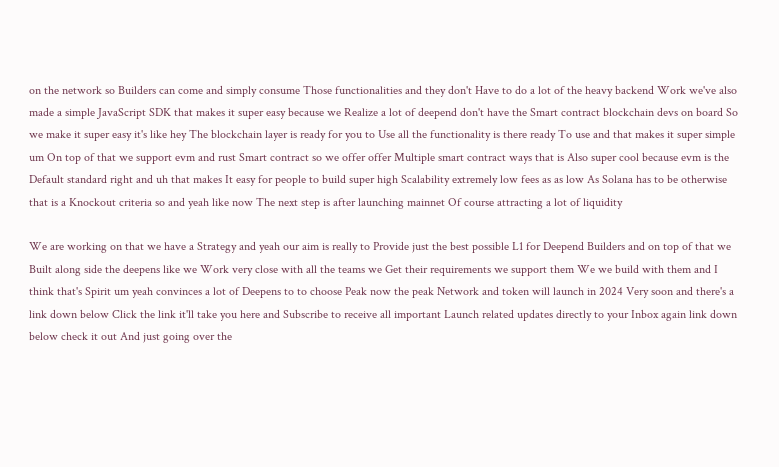on the network so Builders can come and simply consume Those functionalities and they don't Have to do a lot of the heavy backend Work we've also made a simple JavaScript SDK that makes it super easy because we Realize a lot of deepend don't have the Smart contract blockchain devs on board So we make it super easy it's like hey The blockchain layer is ready for you to Use all the functionality is there ready To use and that makes it super simple um On top of that we support evm and rust Smart contract so we offer offer Multiple smart contract ways that is Also super cool because evm is the Default standard right and uh that makes It easy for people to build super high Scalability extremely low fees as as low As Solana has to be otherwise that is a Knockout criteria so and yeah like now The next step is after launching mainnet Of course attracting a lot of liquidity

We are working on that we have a Strategy and yeah our aim is really to Provide just the best possible L1 for Deepend Builders and on top of that we Built along side the deepens like we Work very close with all the teams we Get their requirements we support them We we build with them and I think that's Spirit um yeah convinces a lot of Deepens to to choose Peak now the peak Network and token will launch in 2024 Very soon and there's a link down below Click the link it'll take you here and Subscribe to receive all important Launch related updates directly to your Inbox again link down below check it out And just going over the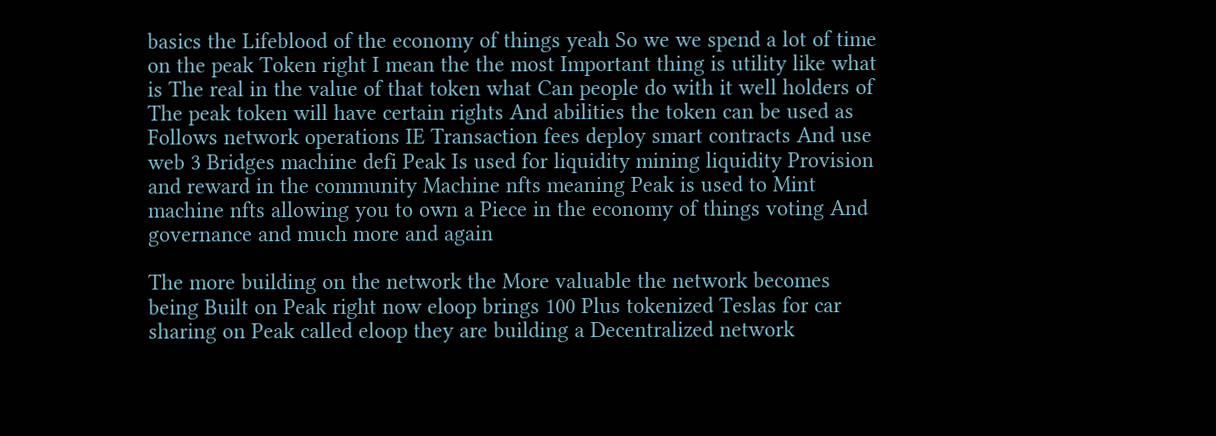basics the Lifeblood of the economy of things yeah So we we spend a lot of time on the peak Token right I mean the the most Important thing is utility like what is The real in the value of that token what Can people do with it well holders of The peak token will have certain rights And abilities the token can be used as Follows network operations IE Transaction fees deploy smart contracts And use web 3 Bridges machine defi Peak Is used for liquidity mining liquidity Provision and reward in the community Machine nfts meaning Peak is used to Mint machine nfts allowing you to own a Piece in the economy of things voting And governance and much more and again

The more building on the network the More valuable the network becomes being Built on Peak right now eloop brings 100 Plus tokenized Teslas for car sharing on Peak called eloop they are building a Decentralized network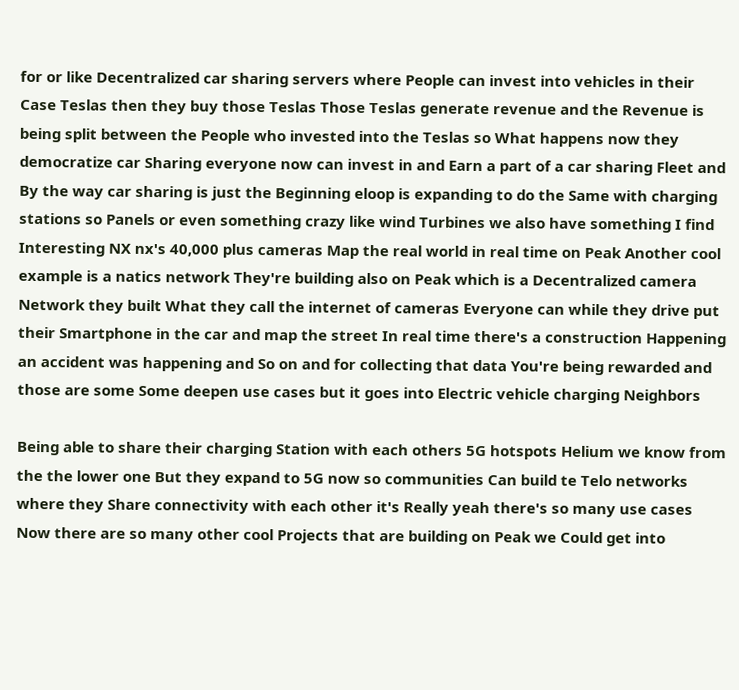for or like Decentralized car sharing servers where People can invest into vehicles in their Case Teslas then they buy those Teslas Those Teslas generate revenue and the Revenue is being split between the People who invested into the Teslas so What happens now they democratize car Sharing everyone now can invest in and Earn a part of a car sharing Fleet and By the way car sharing is just the Beginning eloop is expanding to do the Same with charging stations so Panels or even something crazy like wind Turbines we also have something I find Interesting NX nx's 40,000 plus cameras Map the real world in real time on Peak Another cool example is a natics network They're building also on Peak which is a Decentralized camera Network they built What they call the internet of cameras Everyone can while they drive put their Smartphone in the car and map the street In real time there's a construction Happening an accident was happening and So on and for collecting that data You're being rewarded and those are some Some deepen use cases but it goes into Electric vehicle charging Neighbors

Being able to share their charging Station with each others 5G hotspots Helium we know from the the lower one But they expand to 5G now so communities Can build te Telo networks where they Share connectivity with each other it's Really yeah there's so many use cases Now there are so many other cool Projects that are building on Peak we Could get into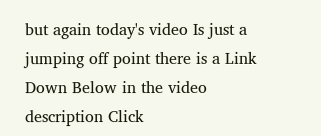but again today's video Is just a jumping off point there is a Link Down Below in the video description Click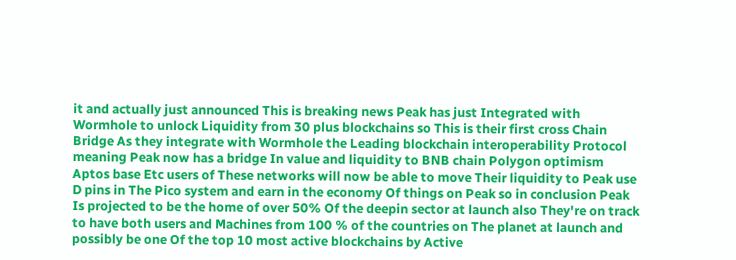it and actually just announced This is breaking news Peak has just Integrated with Wormhole to unlock Liquidity from 30 plus blockchains so This is their first cross Chain Bridge As they integrate with Wormhole the Leading blockchain interoperability Protocol meaning Peak now has a bridge In value and liquidity to BNB chain Polygon optimism Aptos base Etc users of These networks will now be able to move Their liquidity to Peak use D pins in The Pico system and earn in the economy Of things on Peak so in conclusion Peak Is projected to be the home of over 50% Of the deepin sector at launch also They're on track to have both users and Machines from 100 % of the countries on The planet at launch and possibly be one Of the top 10 most active blockchains by Active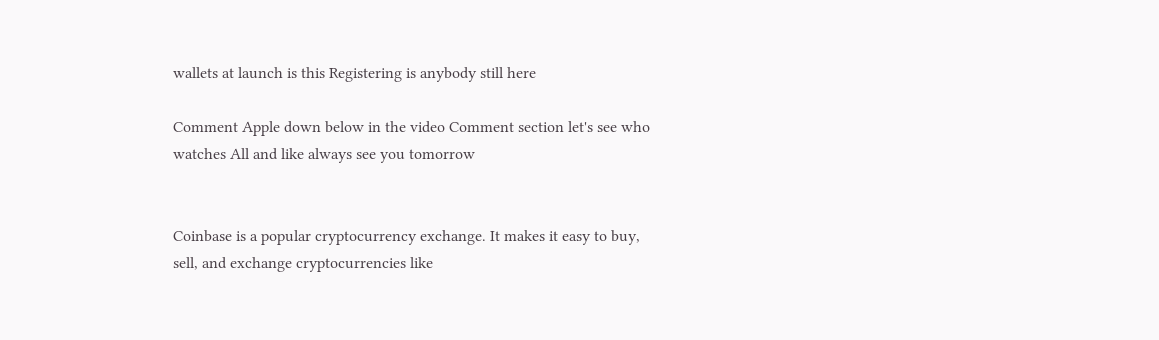wallets at launch is this Registering is anybody still here

Comment Apple down below in the video Comment section let's see who watches All and like always see you tomorrow


Coinbase is a popular cryptocurrency exchange. It makes it easy to buy, sell, and exchange cryptocurrencies like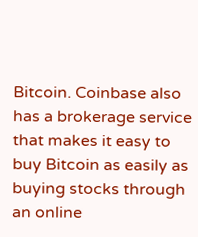Bitcoin. Coinbase also has a brokerage service that makes it easy to buy Bitcoin as easily as buying stocks through an online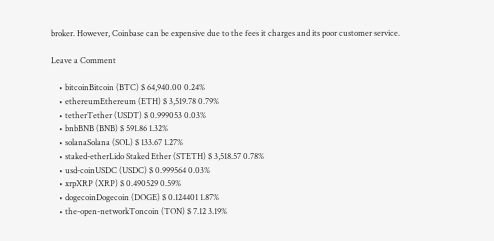broker. However, Coinbase can be expensive due to the fees it charges and its poor customer service.

Leave a Comment

    • bitcoinBitcoin (BTC) $ 64,940.00 0.24%
    • ethereumEthereum (ETH) $ 3,519.78 0.79%
    • tetherTether (USDT) $ 0.999053 0.03%
    • bnbBNB (BNB) $ 591.86 1.32%
    • solanaSolana (SOL) $ 133.67 1.27%
    • staked-etherLido Staked Ether (STETH) $ 3,518.57 0.78%
    • usd-coinUSDC (USDC) $ 0.999564 0.03%
    • xrpXRP (XRP) $ 0.490529 0.59%
    • dogecoinDogecoin (DOGE) $ 0.124401 1.87%
    • the-open-networkToncoin (TON) $ 7.12 3.19%